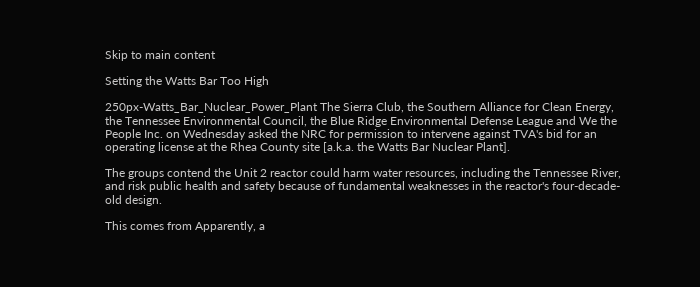Skip to main content

Setting the Watts Bar Too High

250px-Watts_Bar_Nuclear_Power_Plant The Sierra Club, the Southern Alliance for Clean Energy, the Tennessee Environmental Council, the Blue Ridge Environmental Defense League and We the People Inc. on Wednesday asked the NRC for permission to intervene against TVA's bid for an operating license at the Rhea County site [a.k.a. the Watts Bar Nuclear Plant].

The groups contend the Unit 2 reactor could harm water resources, including the Tennessee River, and risk public health and safety because of fundamental weaknesses in the reactor's four-decade-old design.

This comes from Apparently, a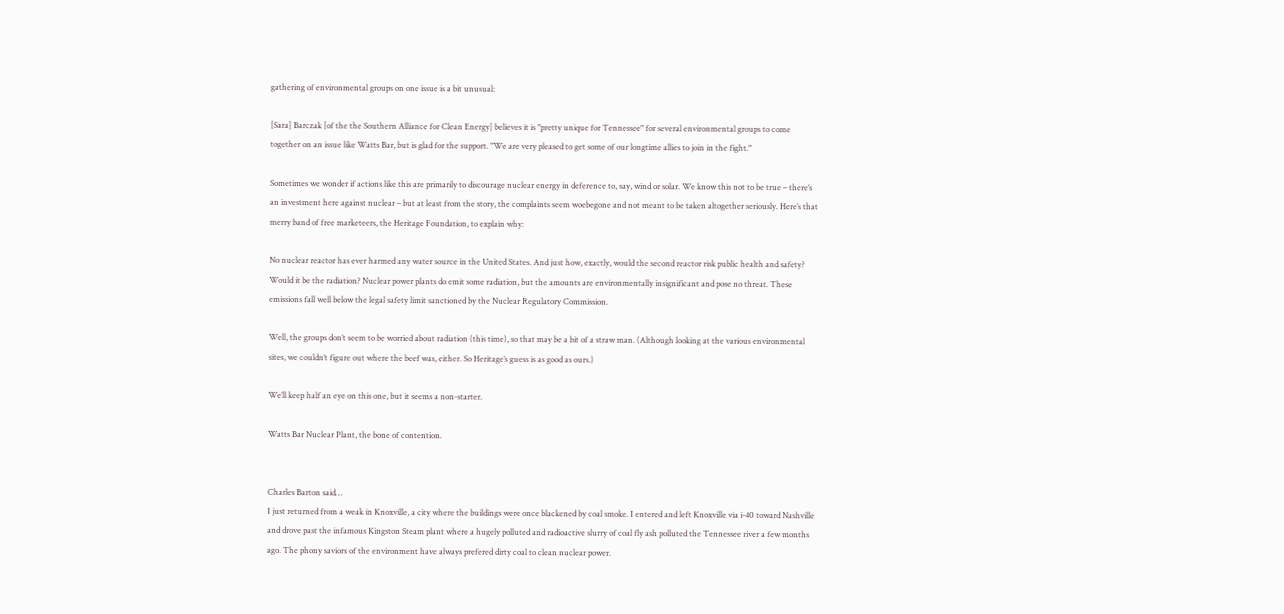gathering of environmental groups on one issue is a bit unusual:

[Sara] Barczak [of the the Southern Alliance for Clean Energy] believes it is "pretty unique for Tennessee" for several environmental groups to come together on an issue like Watts Bar, but is glad for the support. "We are very pleased to get some of our longtime allies to join in the fight."

Sometimes we wonder if actions like this are primarily to discourage nuclear energy in deference to, say, wind or solar. We know this not to be true – there’s an investment here against nuclear – but at least from the story, the complaints seem woebegone and not meant to be taken altogether seriously. Here’s that merry band of free marketeers, the Heritage Foundation, to explain why:

No nuclear reactor has ever harmed any water source in the United States. And just how, exactly, would the second reactor risk public health and safety? Would it be the radiation? Nuclear power plants do emit some radiation, but the amounts are environmentally insignificant and pose no threat. These emissions fall well below the legal safety limit sanctioned by the Nuclear Regulatory Commission.

Well, the groups don’t seem to be worried about radiation (this time), so that may be a bit of a straw man. (Although looking at the various environmental sites, we couldn’t figure out where the beef was, either. So Heritage’s guess is as good as ours.)

We’ll keep half an eye on this one, but it seems a non-starter.

Watts Bar Nuclear Plant, the bone of contention.


Charles Barton said…
I just returned from a weak in Knoxville, a city where the buildings were once blackened by coal smoke. I entered and left Knoxville via i-40 toward Nashville and drove past the infamous Kingston Steam plant where a hugely polluted and radioactive slurry of coal fly ash polluted the Tennessee river a few months ago. The phony saviors of the environment have always prefered dirty coal to clean nuclear power.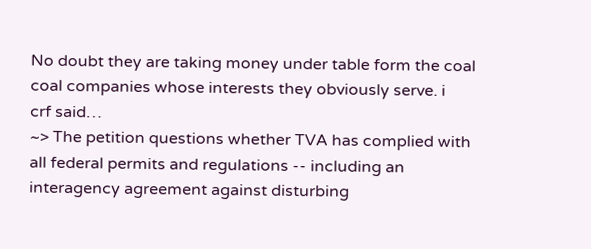No doubt they are taking money under table form the coal coal companies whose interests they obviously serve. i
crf said…
~> The petition questions whether TVA has complied with all federal permits and regulations -- including an interagency agreement against disturbing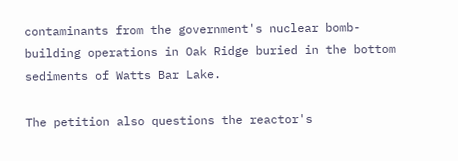contaminants from the government's nuclear bomb-building operations in Oak Ridge buried in the bottom sediments of Watts Bar Lake.

The petition also questions the reactor's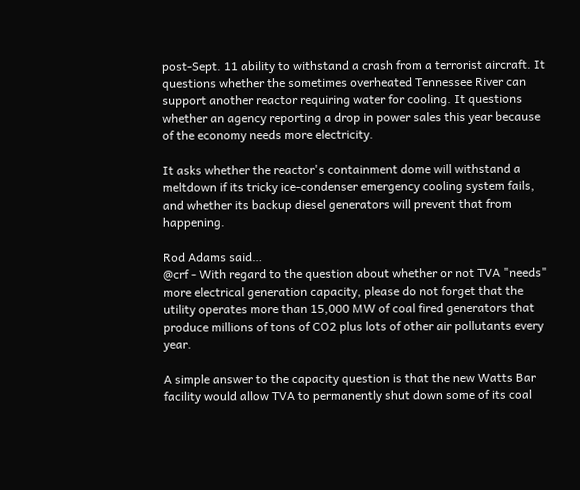post-Sept. 11 ability to withstand a crash from a terrorist aircraft. It questions whether the sometimes overheated Tennessee River can support another reactor requiring water for cooling. It questions whether an agency reporting a drop in power sales this year because of the economy needs more electricity.

It asks whether the reactor's containment dome will withstand a meltdown if its tricky ice-condenser emergency cooling system fails, and whether its backup diesel generators will prevent that from happening.

Rod Adams said…
@crf - With regard to the question about whether or not TVA "needs" more electrical generation capacity, please do not forget that the utility operates more than 15,000 MW of coal fired generators that produce millions of tons of CO2 plus lots of other air pollutants every year.

A simple answer to the capacity question is that the new Watts Bar facility would allow TVA to permanently shut down some of its coal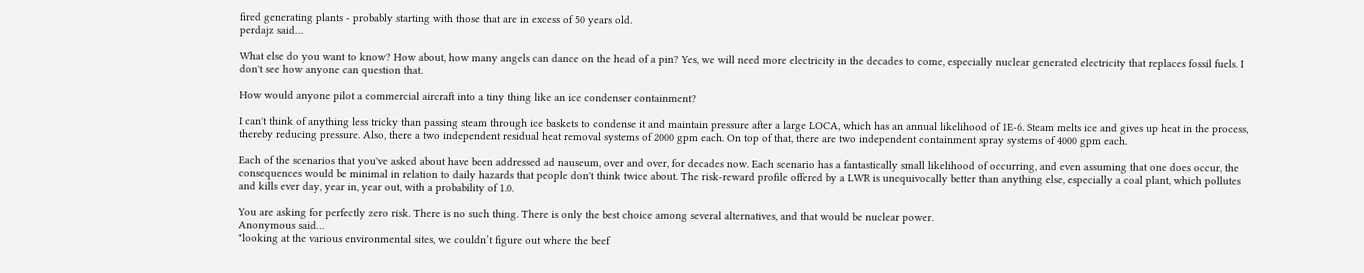fired generating plants - probably starting with those that are in excess of 50 years old.
perdajz said…

What else do you want to know? How about, how many angels can dance on the head of a pin? Yes, we will need more electricity in the decades to come, especially nuclear generated electricity that replaces fossil fuels. I don't see how anyone can question that.

How would anyone pilot a commercial aircraft into a tiny thing like an ice condenser containment?

I can't think of anything less tricky than passing steam through ice baskets to condense it and maintain pressure after a large LOCA, which has an annual likelihood of 1E-6. Steam melts ice and gives up heat in the process, thereby reducing pressure. Also, there a two independent residual heat removal systems of 2000 gpm each. On top of that, there are two independent containment spray systems of 4000 gpm each.

Each of the scenarios that you've asked about have been addressed ad nauseum, over and over, for decades now. Each scenario has a fantastically small likelihood of occurring, and even assuming that one does occur, the consequences would be minimal in relation to daily hazards that people don't think twice about. The risk-reward profile offered by a LWR is unequivocally better than anything else, especially a coal plant, which pollutes and kills ever day, year in, year out, with a probability of 1.0.

You are asking for perfectly zero risk. There is no such thing. There is only the best choice among several alternatives, and that would be nuclear power.
Anonymous said…
"looking at the various environmental sites, we couldn’t figure out where the beef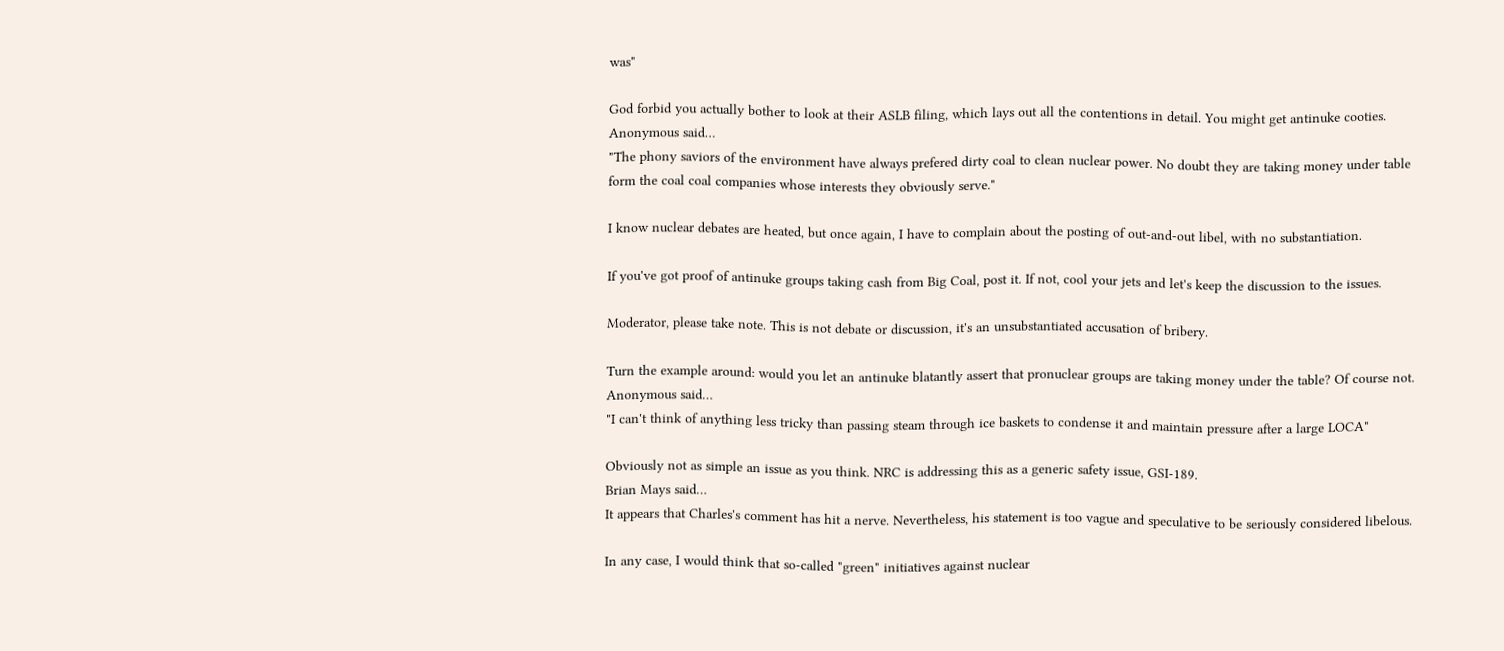was"

God forbid you actually bother to look at their ASLB filing, which lays out all the contentions in detail. You might get antinuke cooties.
Anonymous said…
"The phony saviors of the environment have always prefered dirty coal to clean nuclear power. No doubt they are taking money under table form the coal coal companies whose interests they obviously serve."

I know nuclear debates are heated, but once again, I have to complain about the posting of out-and-out libel, with no substantiation.

If you've got proof of antinuke groups taking cash from Big Coal, post it. If not, cool your jets and let's keep the discussion to the issues.

Moderator, please take note. This is not debate or discussion, it's an unsubstantiated accusation of bribery.

Turn the example around: would you let an antinuke blatantly assert that pronuclear groups are taking money under the table? Of course not.
Anonymous said…
"I can't think of anything less tricky than passing steam through ice baskets to condense it and maintain pressure after a large LOCA"

Obviously not as simple an issue as you think. NRC is addressing this as a generic safety issue, GSI-189.
Brian Mays said…
It appears that Charles's comment has hit a nerve. Nevertheless, his statement is too vague and speculative to be seriously considered libelous.

In any case, I would think that so-called "green" initiatives against nuclear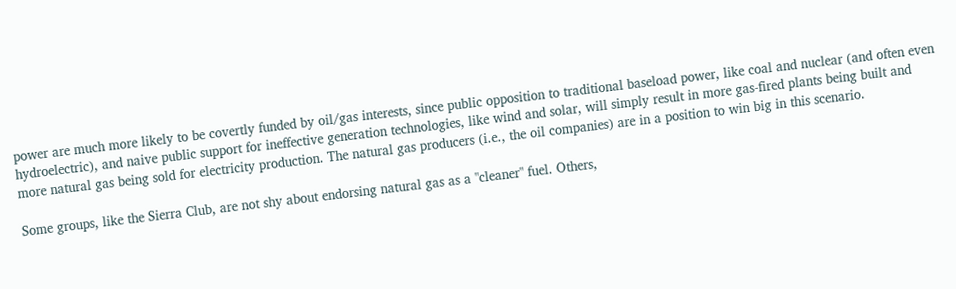power are much more likely to be covertly funded by oil/gas interests, since public opposition to traditional baseload power, like coal and nuclear (and often even hydroelectric), and naive public support for ineffective generation technologies, like wind and solar, will simply result in more gas-fired plants being built and more natural gas being sold for electricity production. The natural gas producers (i.e., the oil companies) are in a position to win big in this scenario.

Some groups, like the Sierra Club, are not shy about endorsing natural gas as a "cleaner" fuel. Others,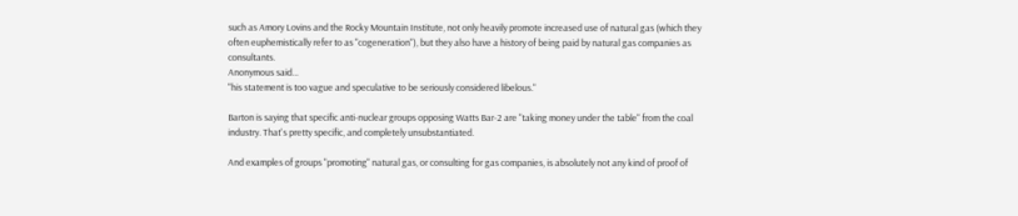such as Amory Lovins and the Rocky Mountain Institute, not only heavily promote increased use of natural gas (which they often euphemistically refer to as "cogeneration"), but they also have a history of being paid by natural gas companies as consultants.
Anonymous said…
"his statement is too vague and speculative to be seriously considered libelous."

Barton is saying that specific anti-nuclear groups opposing Watts Bar-2 are "taking money under the table" from the coal industry. That's pretty specific, and completely unsubstantiated.

And examples of groups "promoting" natural gas, or consulting for gas companies, is absolutely not any kind of proof of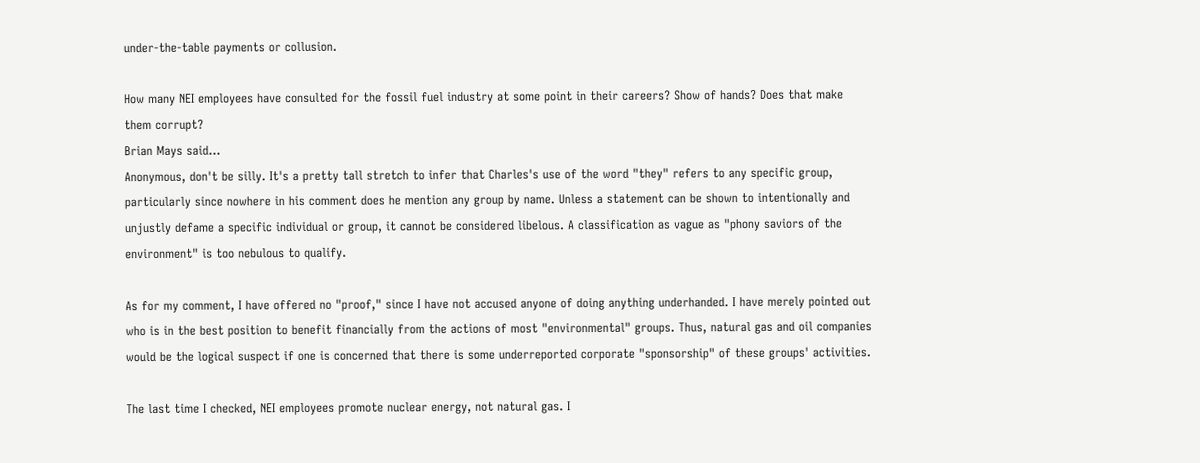under-the-table payments or collusion.

How many NEI employees have consulted for the fossil fuel industry at some point in their careers? Show of hands? Does that make them corrupt?
Brian Mays said…
Anonymous, don't be silly. It's a pretty tall stretch to infer that Charles's use of the word "they" refers to any specific group, particularly since nowhere in his comment does he mention any group by name. Unless a statement can be shown to intentionally and unjustly defame a specific individual or group, it cannot be considered libelous. A classification as vague as "phony saviors of the environment" is too nebulous to qualify.

As for my comment, I have offered no "proof," since I have not accused anyone of doing anything underhanded. I have merely pointed out who is in the best position to benefit financially from the actions of most "environmental" groups. Thus, natural gas and oil companies would be the logical suspect if one is concerned that there is some underreported corporate "sponsorship" of these groups' activities.

The last time I checked, NEI employees promote nuclear energy, not natural gas. I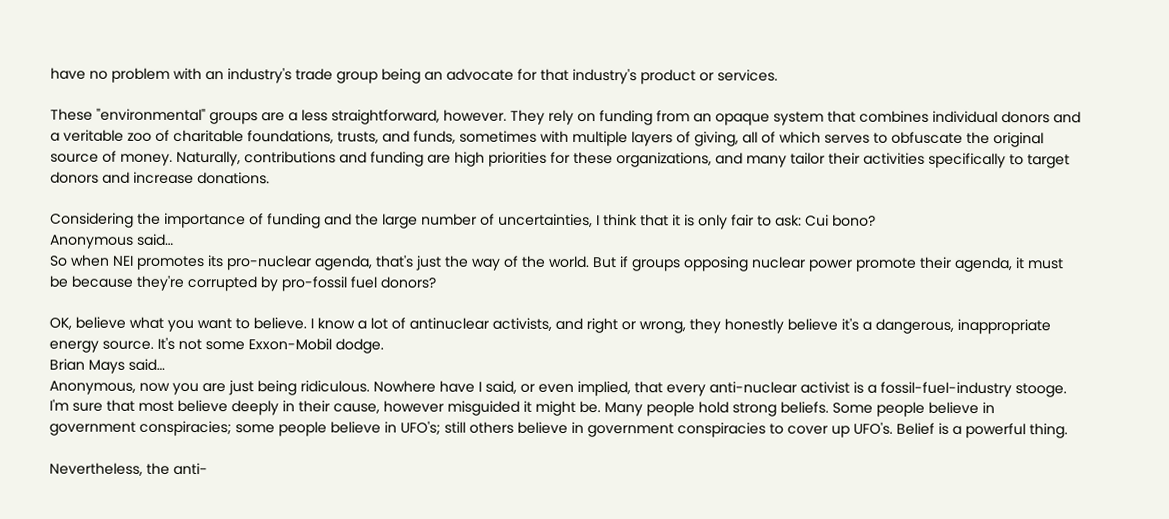have no problem with an industry's trade group being an advocate for that industry's product or services.

These "environmental" groups are a less straightforward, however. They rely on funding from an opaque system that combines individual donors and a veritable zoo of charitable foundations, trusts, and funds, sometimes with multiple layers of giving, all of which serves to obfuscate the original source of money. Naturally, contributions and funding are high priorities for these organizations, and many tailor their activities specifically to target donors and increase donations.

Considering the importance of funding and the large number of uncertainties, I think that it is only fair to ask: Cui bono?
Anonymous said…
So when NEI promotes its pro-nuclear agenda, that's just the way of the world. But if groups opposing nuclear power promote their agenda, it must be because they're corrupted by pro-fossil fuel donors?

OK, believe what you want to believe. I know a lot of antinuclear activists, and right or wrong, they honestly believe it's a dangerous, inappropriate energy source. It's not some Exxon-Mobil dodge.
Brian Mays said…
Anonymous, now you are just being ridiculous. Nowhere have I said, or even implied, that every anti-nuclear activist is a fossil-fuel-industry stooge. I'm sure that most believe deeply in their cause, however misguided it might be. Many people hold strong beliefs. Some people believe in government conspiracies; some people believe in UFO's; still others believe in government conspiracies to cover up UFO's. Belief is a powerful thing.

Nevertheless, the anti-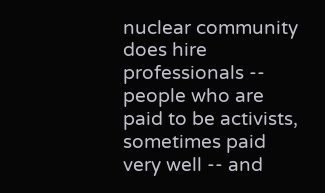nuclear community does hire professionals -- people who are paid to be activists, sometimes paid very well -- and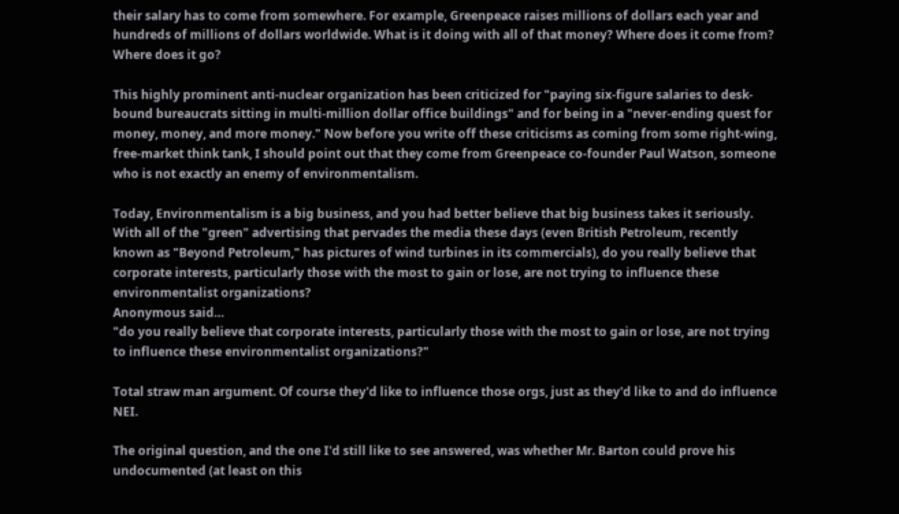their salary has to come from somewhere. For example, Greenpeace raises millions of dollars each year and hundreds of millions of dollars worldwide. What is it doing with all of that money? Where does it come from? Where does it go?

This highly prominent anti-nuclear organization has been criticized for "paying six-figure salaries to desk-bound bureaucrats sitting in multi-million dollar office buildings" and for being in a "never-ending quest for money, money, and more money." Now before you write off these criticisms as coming from some right-wing, free-market think tank, I should point out that they come from Greenpeace co-founder Paul Watson, someone who is not exactly an enemy of environmentalism.

Today, Environmentalism is a big business, and you had better believe that big business takes it seriously. With all of the "green" advertising that pervades the media these days (even British Petroleum, recently known as "Beyond Petroleum," has pictures of wind turbines in its commercials), do you really believe that corporate interests, particularly those with the most to gain or lose, are not trying to influence these environmentalist organizations?
Anonymous said…
"do you really believe that corporate interests, particularly those with the most to gain or lose, are not trying to influence these environmentalist organizations?"

Total straw man argument. Of course they'd like to influence those orgs, just as they'd like to and do influence NEI.

The original question, and the one I'd still like to see answered, was whether Mr. Barton could prove his undocumented (at least on this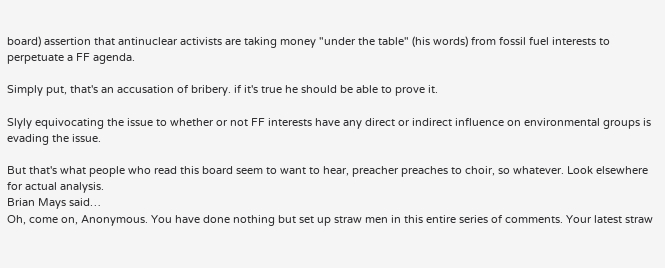board) assertion that antinuclear activists are taking money "under the table" (his words) from fossil fuel interests to perpetuate a FF agenda.

Simply put, that's an accusation of bribery. if it's true he should be able to prove it.

Slyly equivocating the issue to whether or not FF interests have any direct or indirect influence on environmental groups is evading the issue.

But that's what people who read this board seem to want to hear, preacher preaches to choir, so whatever. Look elsewhere for actual analysis.
Brian Mays said…
Oh, come on, Anonymous. You have done nothing but set up straw men in this entire series of comments. Your latest straw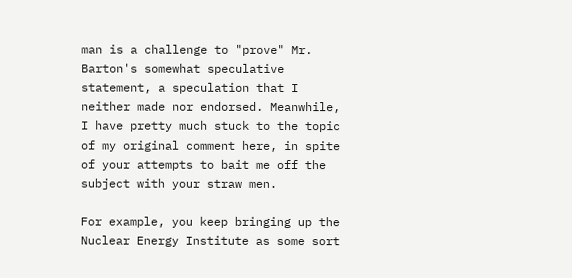man is a challenge to "prove" Mr. Barton's somewhat speculative statement, a speculation that I neither made nor endorsed. Meanwhile, I have pretty much stuck to the topic of my original comment here, in spite of your attempts to bait me off the subject with your straw men.

For example, you keep bringing up the Nuclear Energy Institute as some sort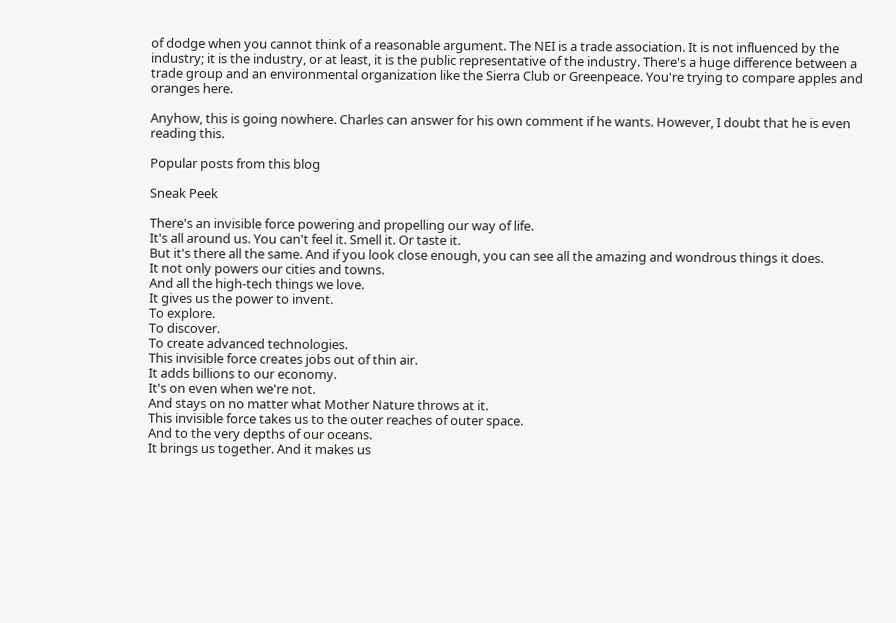of dodge when you cannot think of a reasonable argument. The NEI is a trade association. It is not influenced by the industry; it is the industry, or at least, it is the public representative of the industry. There's a huge difference between a trade group and an environmental organization like the Sierra Club or Greenpeace. You're trying to compare apples and oranges here.

Anyhow, this is going nowhere. Charles can answer for his own comment if he wants. However, I doubt that he is even reading this.

Popular posts from this blog

Sneak Peek

There's an invisible force powering and propelling our way of life.
It's all around us. You can't feel it. Smell it. Or taste it.
But it's there all the same. And if you look close enough, you can see all the amazing and wondrous things it does.
It not only powers our cities and towns.
And all the high-tech things we love.
It gives us the power to invent.
To explore.
To discover.
To create advanced technologies.
This invisible force creates jobs out of thin air.
It adds billions to our economy.
It's on even when we're not.
And stays on no matter what Mother Nature throws at it.
This invisible force takes us to the outer reaches of outer space.
And to the very depths of our oceans.
It brings us together. And it makes us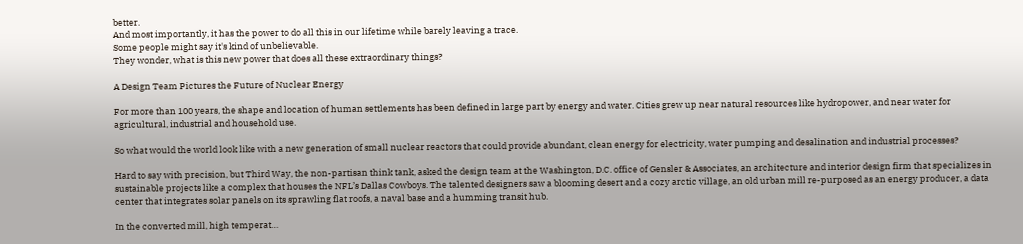better.
And most importantly, it has the power to do all this in our lifetime while barely leaving a trace.
Some people might say it's kind of unbelievable.
They wonder, what is this new power that does all these extraordinary things?

A Design Team Pictures the Future of Nuclear Energy

For more than 100 years, the shape and location of human settlements has been defined in large part by energy and water. Cities grew up near natural resources like hydropower, and near water for agricultural, industrial and household use.

So what would the world look like with a new generation of small nuclear reactors that could provide abundant, clean energy for electricity, water pumping and desalination and industrial processes?

Hard to say with precision, but Third Way, the non-partisan think tank, asked the design team at the Washington, D.C. office of Gensler & Associates, an architecture and interior design firm that specializes in sustainable projects like a complex that houses the NFL’s Dallas Cowboys. The talented designers saw a blooming desert and a cozy arctic village, an old urban mill re-purposed as an energy producer, a data center that integrates solar panels on its sprawling flat roofs, a naval base and a humming transit hub.

In the converted mill, high temperat…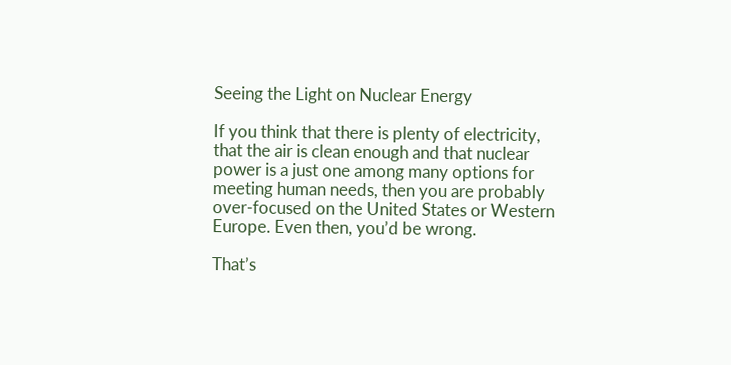Seeing the Light on Nuclear Energy

If you think that there is plenty of electricity, that the air is clean enough and that nuclear power is a just one among many options for meeting human needs, then you are probably over-focused on the United States or Western Europe. Even then, you’d be wrong.

That’s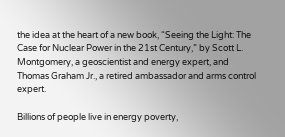the idea at the heart of a new book, “Seeing the Light: The Case for Nuclear Power in the 21st Century,” by Scott L. Montgomery, a geoscientist and energy expert, and Thomas Graham Jr., a retired ambassador and arms control expert.

Billions of people live in energy poverty,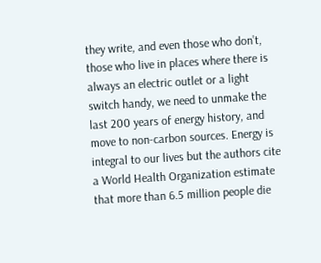they write, and even those who don’t, those who live in places where there is always an electric outlet or a light switch handy, we need to unmake the last 200 years of energy history, and move to non-carbon sources. Energy is integral to our lives but the authors cite a World Health Organization estimate that more than 6.5 million people die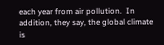each year from air pollution.  In addition, they say, the global climate is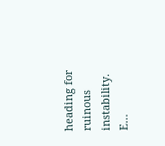heading for ruinous instability. E…